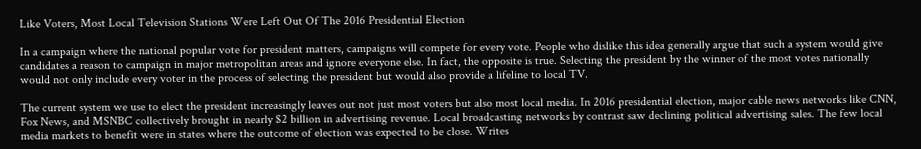Like Voters, Most Local Television Stations Were Left Out Of The 2016 Presidential Election

In a campaign where the national popular vote for president matters, campaigns will compete for every vote. People who dislike this idea generally argue that such a system would give candidates a reason to campaign in major metropolitan areas and ignore everyone else. In fact, the opposite is true. Selecting the president by the winner of the most votes nationally would not only include every voter in the process of selecting the president but would also provide a lifeline to local TV.

The current system we use to elect the president increasingly leaves out not just most voters but also most local media. In 2016 presidential election, major cable news networks like CNN, Fox News, and MSNBC collectively brought in nearly $2 billion in advertising revenue. Local broadcasting networks by contrast saw declining political advertising sales. The few local media markets to benefit were in states where the outcome of election was expected to be close. Writes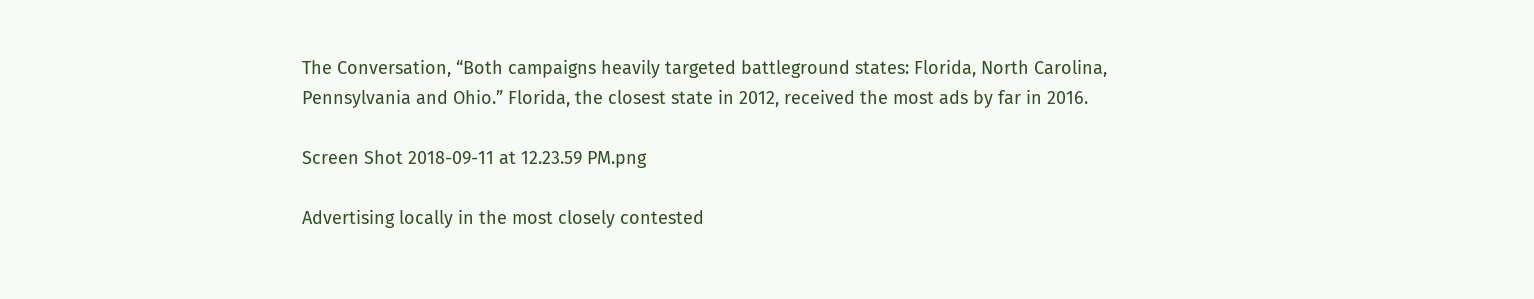The Conversation, “Both campaigns heavily targeted battleground states: Florida, North Carolina, Pennsylvania and Ohio.” Florida, the closest state in 2012, received the most ads by far in 2016.

Screen Shot 2018-09-11 at 12.23.59 PM.png

Advertising locally in the most closely contested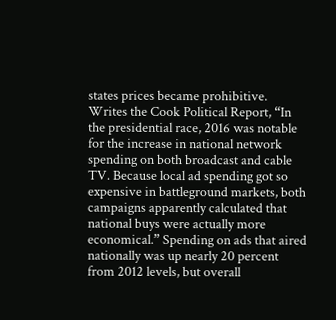states prices became prohibitive. Writes the Cook Political Report, “In the presidential race, 2016 was notable for the increase in national network spending on both broadcast and cable TV. Because local ad spending got so expensive in battleground markets, both campaigns apparently calculated that national buys were actually more economical.” Spending on ads that aired nationally was up nearly 20 percent from 2012 levels, but overall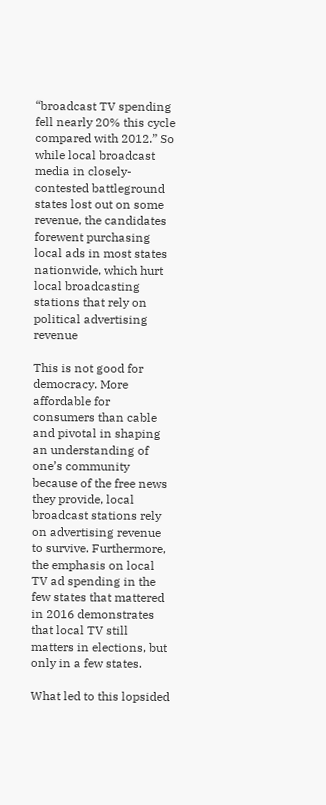“broadcast TV spending fell nearly 20% this cycle compared with 2012.” So while local broadcast media in closely-contested battleground states lost out on some revenue, the candidates forewent purchasing local ads in most states nationwide, which hurt local broadcasting stations that rely on political advertising revenue

This is not good for democracy. More affordable for consumers than cable and pivotal in shaping an understanding of one’s community because of the free news they provide, local broadcast stations rely on advertising revenue to survive. Furthermore, the emphasis on local TV ad spending in the few states that mattered in 2016 demonstrates that local TV still matters in elections, but only in a few states.

What led to this lopsided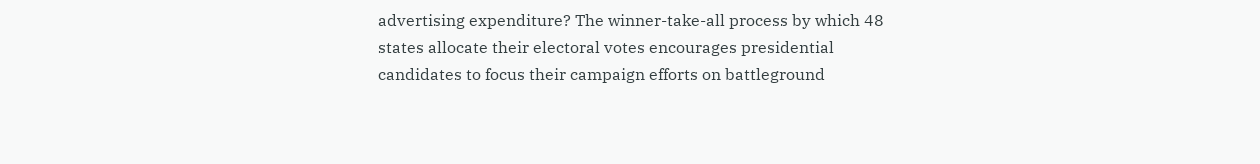advertising expenditure? The winner-take-all process by which 48 states allocate their electoral votes encourages presidential candidates to focus their campaign efforts on battleground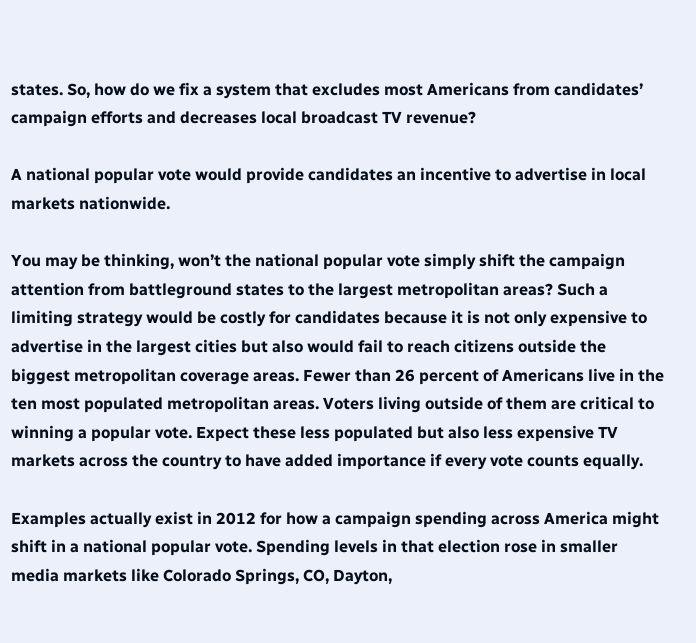states. So, how do we fix a system that excludes most Americans from candidates’ campaign efforts and decreases local broadcast TV revenue?

A national popular vote would provide candidates an incentive to advertise in local markets nationwide.

You may be thinking, won’t the national popular vote simply shift the campaign attention from battleground states to the largest metropolitan areas? Such a limiting strategy would be costly for candidates because it is not only expensive to advertise in the largest cities but also would fail to reach citizens outside the biggest metropolitan coverage areas. Fewer than 26 percent of Americans live in the ten most populated metropolitan areas. Voters living outside of them are critical to winning a popular vote. Expect these less populated but also less expensive TV markets across the country to have added importance if every vote counts equally.

Examples actually exist in 2012 for how a campaign spending across America might shift in a national popular vote. Spending levels in that election rose in smaller media markets like Colorado Springs, CO, Dayton,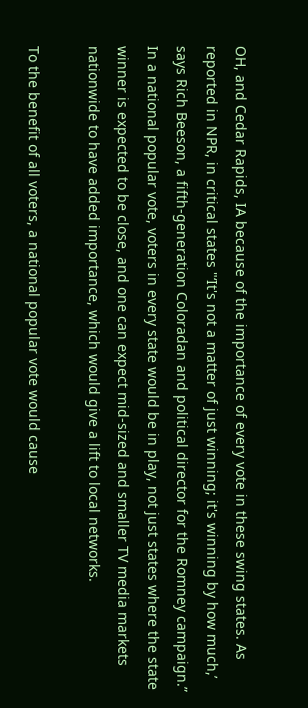OH, and Cedar Rapids, IA because of the importance of every vote in these swing states. As reported in NPR, in critical states "‘It's not a matter of just winning; it's winning by how much,’ says Rich Beeson, a fifth-generation Coloradan and political director for the Romney campaign.” In a national popular vote, voters in every state would be in play, not just states where the state winner is expected to be close, and one can expect mid-sized and smaller TV media markets nationwide to have added importance, which would give a lift to local networks.

To the benefit of all voters, a national popular vote would cause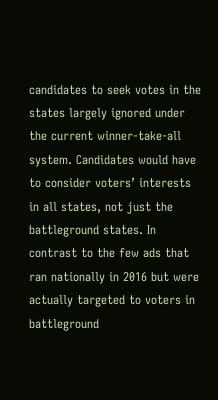candidates to seek votes in the states largely ignored under the current winner-take-all system. Candidates would have to consider voters’ interests in all states, not just the battleground states. In contrast to the few ads that ran nationally in 2016 but were actually targeted to voters in battleground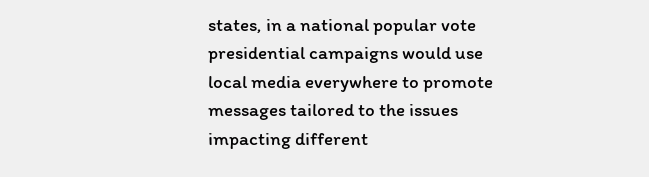states, in a national popular vote presidential campaigns would use local media everywhere to promote messages tailored to the issues impacting different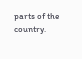parts of the country.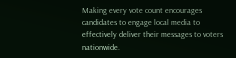Making every vote count encourages candidates to engage local media to effectively deliver their messages to voters nationwide.